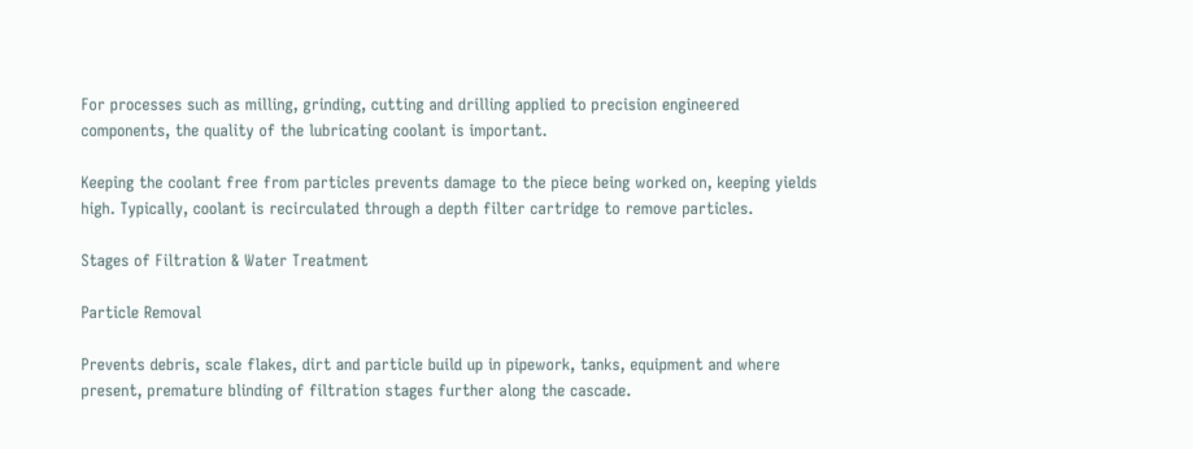For processes such as milling, grinding, cutting and drilling applied to precision engineered components, the quality of the lubricating coolant is important.

Keeping the coolant free from particles prevents damage to the piece being worked on, keeping yields high. Typically, coolant is recirculated through a depth filter cartridge to remove particles.

Stages of Filtration & Water Treatment

Particle Removal

Prevents debris, scale flakes, dirt and particle build up in pipework, tanks, equipment and where present, premature blinding of filtration stages further along the cascade.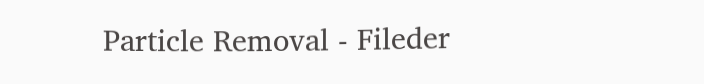Particle Removal - Fileder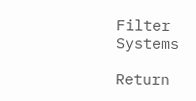Filter Systems

Return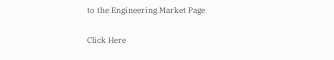to the Engineering Market Page

Click Here